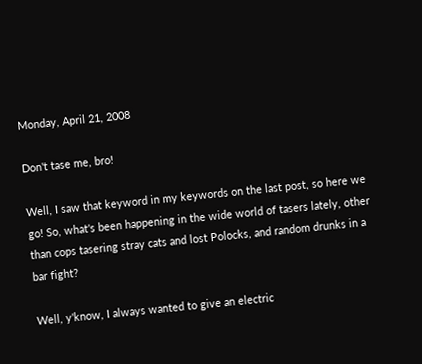Monday, April 21, 2008

Don't tase me, bro!

Well, I saw that keyword in my keywords on the last post, so here we go! So, what's been happening in the wide world of tasers lately, other than cops tasering stray cats and lost Polocks, and random drunks in a bar fight?

Well, y'know, I always wanted to give an electric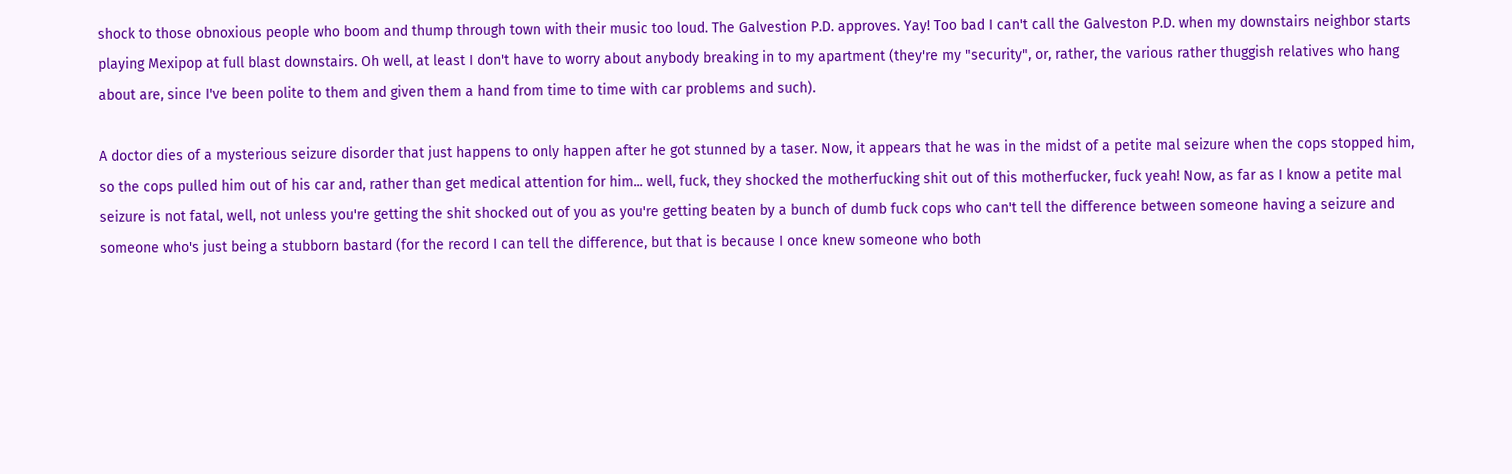shock to those obnoxious people who boom and thump through town with their music too loud. The Galvestion P.D. approves. Yay! Too bad I can't call the Galveston P.D. when my downstairs neighbor starts playing Mexipop at full blast downstairs. Oh well, at least I don't have to worry about anybody breaking in to my apartment (they're my "security", or, rather, the various rather thuggish relatives who hang about are, since I've been polite to them and given them a hand from time to time with car problems and such).

A doctor dies of a mysterious seizure disorder that just happens to only happen after he got stunned by a taser. Now, it appears that he was in the midst of a petite mal seizure when the cops stopped him, so the cops pulled him out of his car and, rather than get medical attention for him... well, fuck, they shocked the motherfucking shit out of this motherfucker, fuck yeah! Now, as far as I know a petite mal seizure is not fatal, well, not unless you're getting the shit shocked out of you as you're getting beaten by a bunch of dumb fuck cops who can't tell the difference between someone having a seizure and someone who's just being a stubborn bastard (for the record I can tell the difference, but that is because I once knew someone who both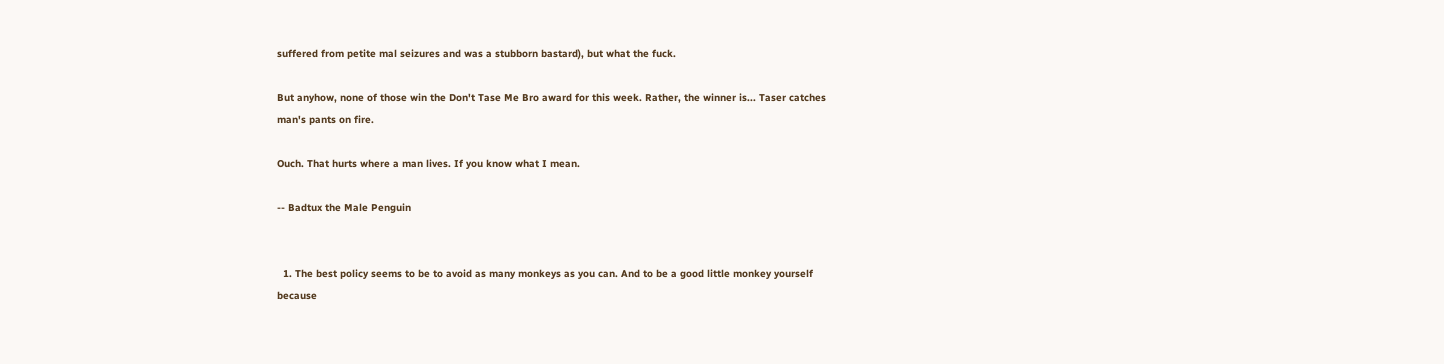suffered from petite mal seizures and was a stubborn bastard), but what the fuck.

But anyhow, none of those win the Don't Tase Me Bro award for this week. Rather, the winner is... Taser catches man's pants on fire.

Ouch. That hurts where a man lives. If you know what I mean.

-- Badtux the Male Penguin


  1. The best policy seems to be to avoid as many monkeys as you can. And to be a good little monkey yourself because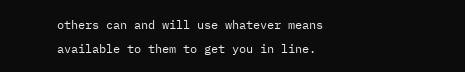others can and will use whatever means available to them to get you in line.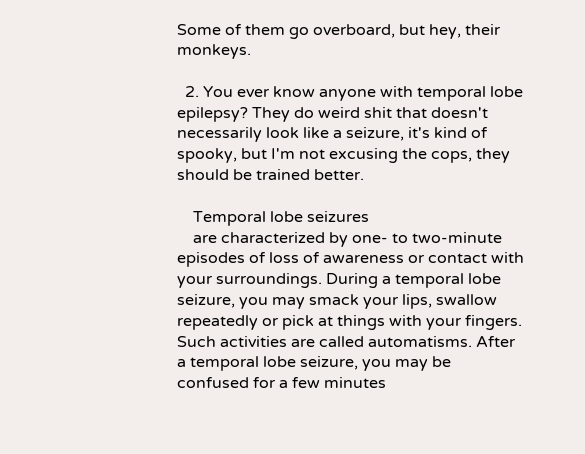Some of them go overboard, but hey, their monkeys.

  2. You ever know anyone with temporal lobe epilepsy? They do weird shit that doesn't necessarily look like a seizure, it's kind of spooky, but I'm not excusing the cops, they should be trained better.

    Temporal lobe seizures
    are characterized by one- to two-minute episodes of loss of awareness or contact with your surroundings. During a temporal lobe seizure, you may smack your lips, swallow repeatedly or pick at things with your fingers. Such activities are called automatisms. After a temporal lobe seizure, you may be confused for a few minutes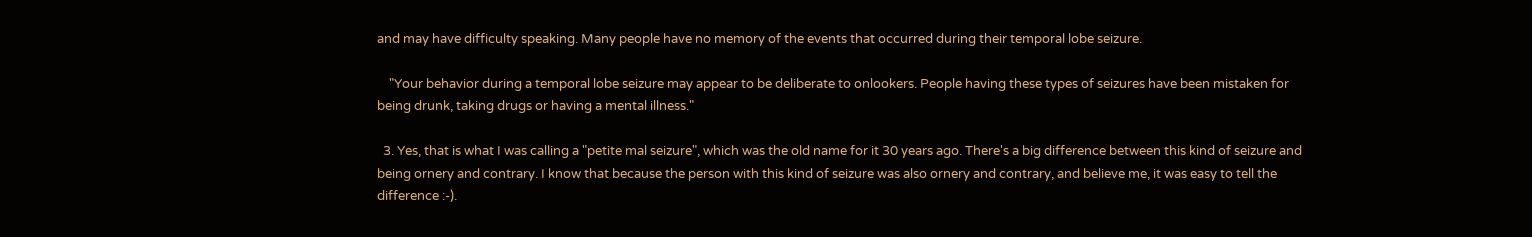and may have difficulty speaking. Many people have no memory of the events that occurred during their temporal lobe seizure.

    "Your behavior during a temporal lobe seizure may appear to be deliberate to onlookers. People having these types of seizures have been mistaken for being drunk, taking drugs or having a mental illness."

  3. Yes, that is what I was calling a "petite mal seizure", which was the old name for it 30 years ago. There's a big difference between this kind of seizure and being ornery and contrary. I know that because the person with this kind of seizure was also ornery and contrary, and believe me, it was easy to tell the difference :-).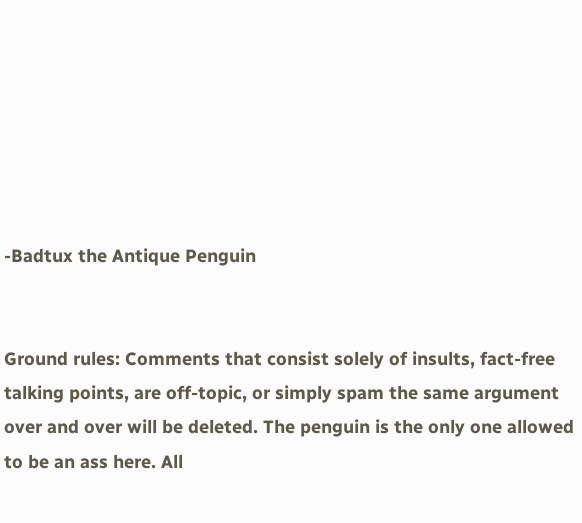-Badtux the Antique Penguin


Ground rules: Comments that consist solely of insults, fact-free talking points, are off-topic, or simply spam the same argument over and over will be deleted. The penguin is the only one allowed to be an ass here. All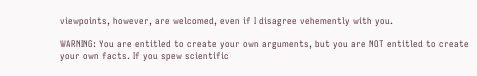viewpoints, however, are welcomed, even if I disagree vehemently with you.

WARNING: You are entitled to create your own arguments, but you are NOT entitled to create your own facts. If you spew scientific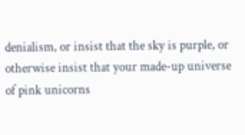denialism, or insist that the sky is purple, or otherwise insist that your made-up universe of pink unicorns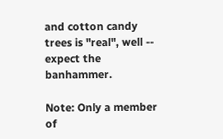and cotton candy trees is "real", well -- expect the banhammer.

Note: Only a member of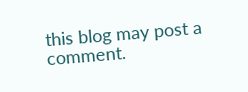this blog may post a comment.